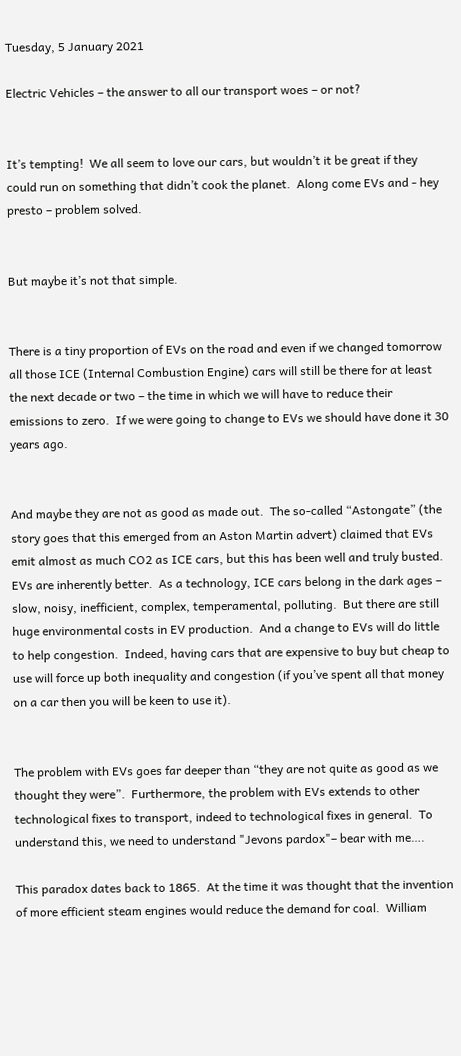Tuesday, 5 January 2021

Electric Vehicles – the answer to all our transport woes – or not?


It’s tempting!  We all seem to love our cars, but wouldn’t it be great if they could run on something that didn’t cook the planet.  Along come EVs and - hey presto – problem solved.


But maybe it’s not that simple.


There is a tiny proportion of EVs on the road and even if we changed tomorrow all those ICE (Internal Combustion Engine) cars will still be there for at least the next decade or two – the time in which we will have to reduce their emissions to zero.  If we were going to change to EVs we should have done it 30 years ago.


And maybe they are not as good as made out.  The so-called “Astongate” (the story goes that this emerged from an Aston Martin advert) claimed that EVs emit almost as much CO2 as ICE cars, but this has been well and truly busted.  EVs are inherently better.  As a technology, ICE cars belong in the dark ages – slow, noisy, inefficient, complex, temperamental, polluting.  But there are still huge environmental costs in EV production.  And a change to EVs will do little to help congestion.  Indeed, having cars that are expensive to buy but cheap to use will force up both inequality and congestion (if you’ve spent all that money on a car then you will be keen to use it).


The problem with EVs goes far deeper than “they are not quite as good as we thought they were”.  Furthermore, the problem with EVs extends to other technological fixes to transport, indeed to technological fixes in general.  To understand this, we need to understand "Jevons pardox"– bear with me….

This paradox dates back to 1865.  At the time it was thought that the invention of more efficient steam engines would reduce the demand for coal.  William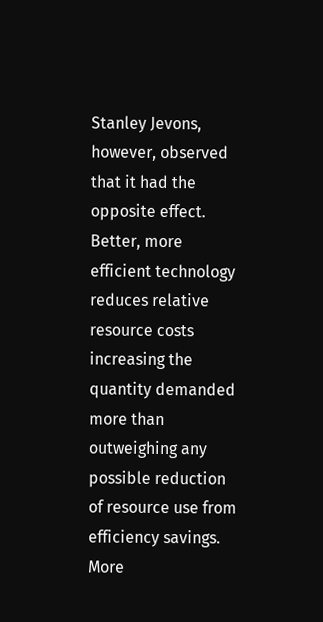Stanley Jevons, however, observed that it had the opposite effect.  Better, more efficient technology reduces relative resource costs increasing the quantity demanded more than outweighing any possible reduction of resource use from efficiency savings.  More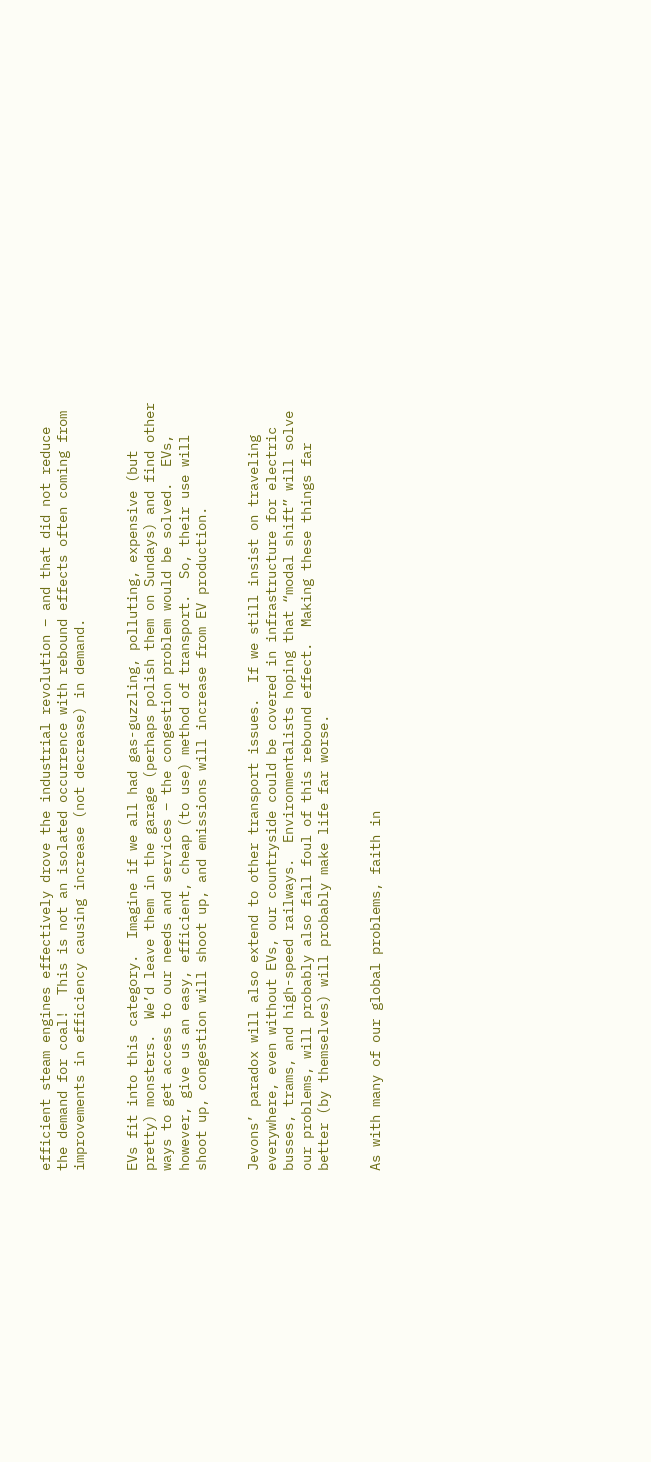efficient steam engines effectively drove the industrial revolution – and that did not reduce the demand for coal!  This is not an isolated occurrence with rebound effects often coming from improvements in efficiency causing increase (not decrease) in demand.


EVs fit into this category.  Imagine if we all had gas-guzzling, polluting, expensive (but pretty) monsters.  We’d leave them in the garage (perhaps polish them on Sundays) and find other ways to get access to our needs and services – the congestion problem would be solved.  EVs, however, give us an easy, efficient, cheap (to use) method of transport.  So, their use will shoot up, congestion will shoot up, and emissions will increase from EV production.


Jevons’ paradox will also extend to other transport issues.  If we still insist on traveling everywhere, even without EVs, our countryside could be covered in infrastructure for electric busses, trams, and high-speed railways.  Environmentalists hoping that “modal shift” will solve our problems, will probably also fall foul of this rebound effect.  Making these things far better (by themselves) will probably make life far worse.


As with many of our global problems, faith in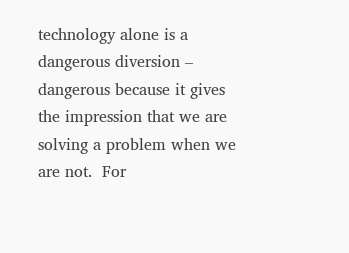technology alone is a dangerous diversion – dangerous because it gives the impression that we are solving a problem when we are not.  For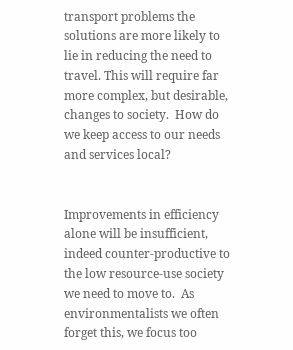transport problems the solutions are more likely to lie in reducing the need to travel. This will require far more complex, but desirable, changes to society.  How do we keep access to our needs and services local?


Improvements in efficiency alone will be insufficient, indeed counter-productive to the low resource-use society we need to move to.  As environmentalists we often forget this, we focus too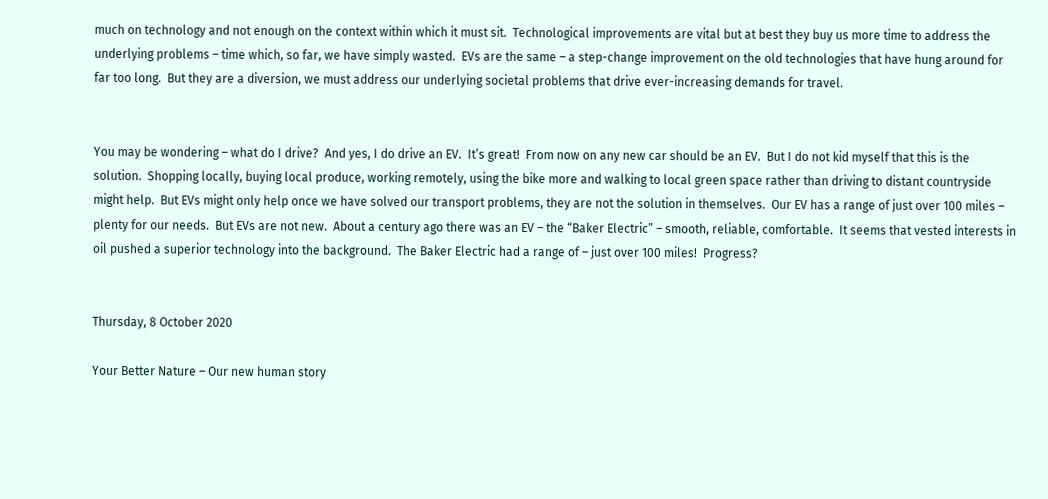much on technology and not enough on the context within which it must sit.  Technological improvements are vital but at best they buy us more time to address the underlying problems – time which, so far, we have simply wasted.  EVs are the same – a step-change improvement on the old technologies that have hung around for far too long.  But they are a diversion, we must address our underlying societal problems that drive ever-increasing demands for travel.


You may be wondering – what do I drive?  And yes, I do drive an EV.  It’s great!  From now on any new car should be an EV.  But I do not kid myself that this is the solution.  Shopping locally, buying local produce, working remotely, using the bike more and walking to local green space rather than driving to distant countryside might help.  But EVs might only help once we have solved our transport problems, they are not the solution in themselves.  Our EV has a range of just over 100 miles – plenty for our needs.  But EVs are not new.  About a century ago there was an EV – the “Baker Electric” – smooth, reliable, comfortable.  It seems that vested interests in oil pushed a superior technology into the background.  The Baker Electric had a range of – just over 100 miles!  Progress?


Thursday, 8 October 2020

Your Better Nature – Our new human story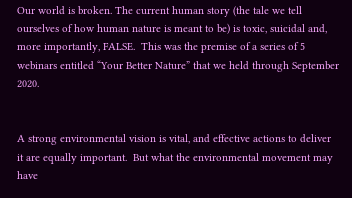Our world is broken. The current human story (the tale we tell ourselves of how human nature is meant to be) is toxic, suicidal and, more importantly, FALSE.  This was the premise of a series of 5 webinars entitled “Your Better Nature” that we held through September 2020.


A strong environmental vision is vital, and effective actions to deliver it are equally important.  But what the environmental movement may have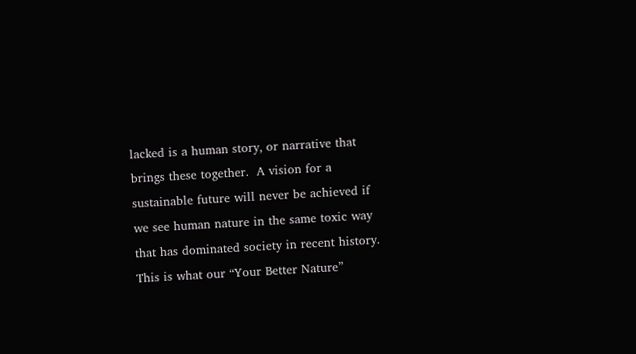lacked is a human story, or narrative that brings these together.  A vision for a sustainable future will never be achieved if we see human nature in the same toxic way that has dominated society in recent history.  This is what our “Your Better Nature”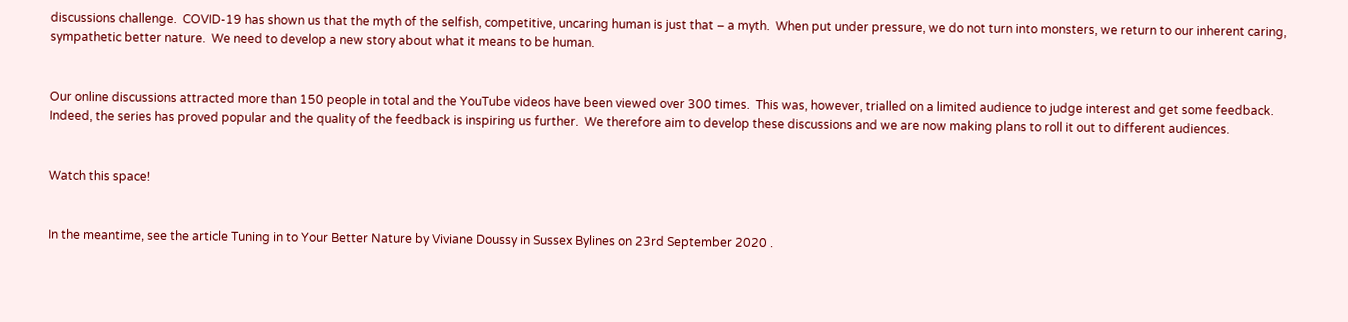discussions challenge.  COVID-19 has shown us that the myth of the selfish, competitive, uncaring human is just that – a myth.  When put under pressure, we do not turn into monsters, we return to our inherent caring, sympathetic better nature.  We need to develop a new story about what it means to be human.


Our online discussions attracted more than 150 people in total and the YouTube videos have been viewed over 300 times.  This was, however, trialled on a limited audience to judge interest and get some feedback.  Indeed, the series has proved popular and the quality of the feedback is inspiring us further.  We therefore aim to develop these discussions and we are now making plans to roll it out to different audiences.


Watch this space!


In the meantime, see the article Tuning in to Your Better Nature by Viviane Doussy in Sussex Bylines on 23rd September 2020 .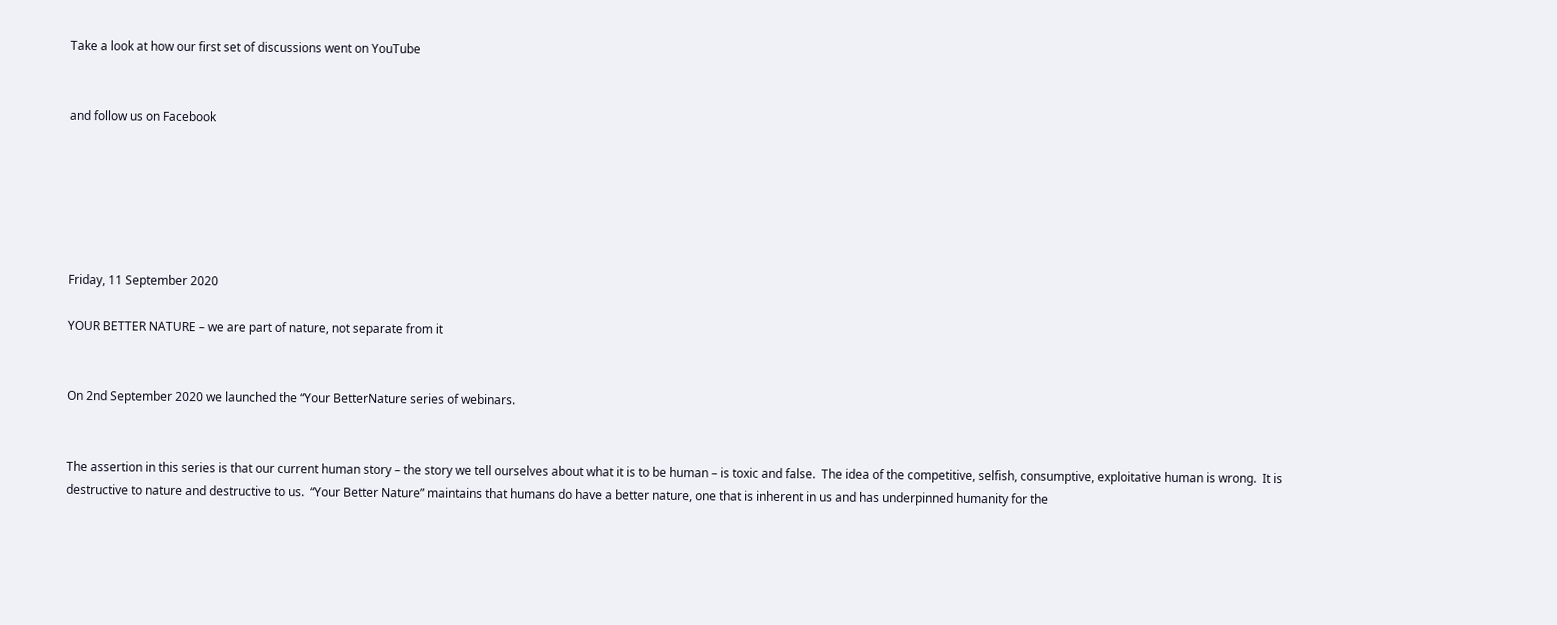Take a look at how our first set of discussions went on YouTube


and follow us on Facebook






Friday, 11 September 2020

YOUR BETTER NATURE – we are part of nature, not separate from it


On 2nd September 2020 we launched the “Your BetterNature series of webinars.


The assertion in this series is that our current human story – the story we tell ourselves about what it is to be human – is toxic and false.  The idea of the competitive, selfish, consumptive, exploitative human is wrong.  It is destructive to nature and destructive to us.  “Your Better Nature” maintains that humans do have a better nature, one that is inherent in us and has underpinned humanity for the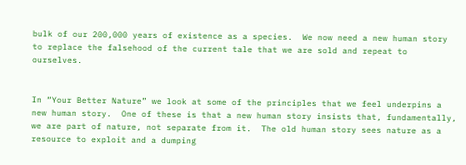bulk of our 200,000 years of existence as a species.  We now need a new human story to replace the falsehood of the current tale that we are sold and repeat to ourselves.


In “Your Better Nature” we look at some of the principles that we feel underpins a new human story.  One of these is that a new human story insists that, fundamentally, we are part of nature, not separate from it.  The old human story sees nature as a resource to exploit and a dumping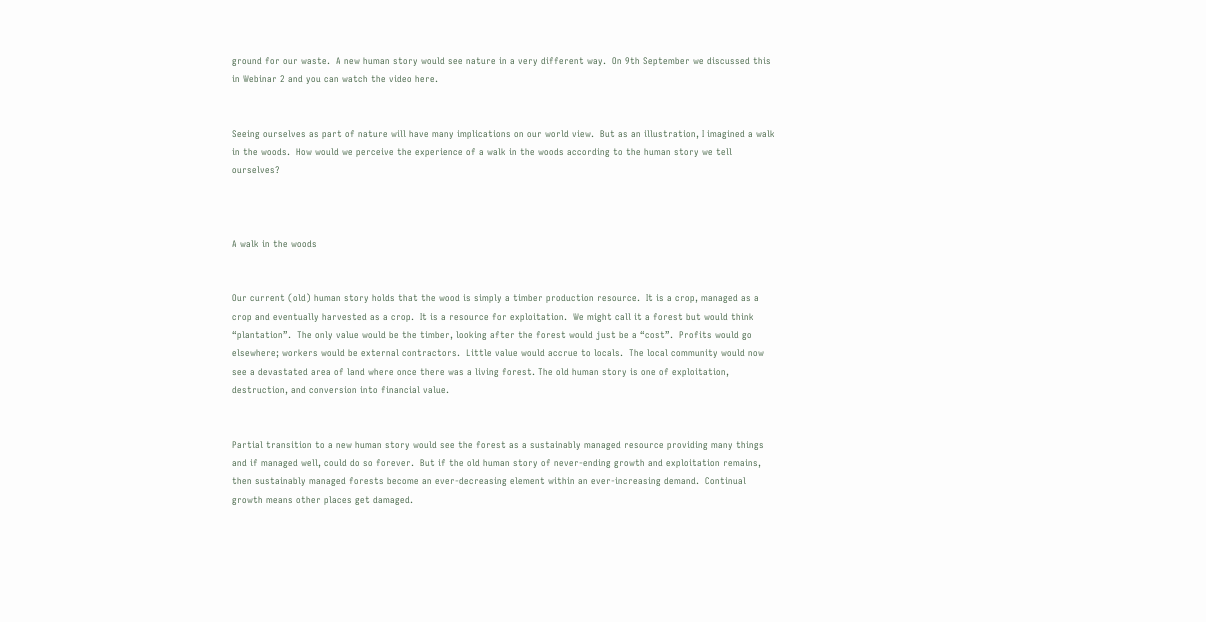ground for our waste.  A new human story would see nature in a very different way.  On 9th September we discussed this in Webinar 2 and you can watch the video here.


Seeing ourselves as part of nature will have many implications on our world view.  But as an illustration, I imagined a walk in the woods.  How would we perceive the experience of a walk in the woods according to the human story we tell ourselves?



A walk in the woods


Our current (old) human story holds that the wood is simply a timber production resource.  It is a crop, managed as a crop and eventually harvested as a crop.  It is a resource for exploitation.  We might call it a forest but would think “plantation”.  The only value would be the timber, looking after the forest would just be a “cost”.  Profits would go elsewhere; workers would be external contractors.  Little value would accrue to locals.  The local community would now see a devastated area of land where once there was a living forest. The old human story is one of exploitation, destruction, and conversion into financial value.


Partial transition to a new human story would see the forest as a sustainably managed resource providing many things and if managed well, could do so forever.  But if the old human story of never-ending growth and exploitation remains, then sustainably managed forests become an ever-decreasing element within an ever-increasing demand.  Continual growth means other places get damaged.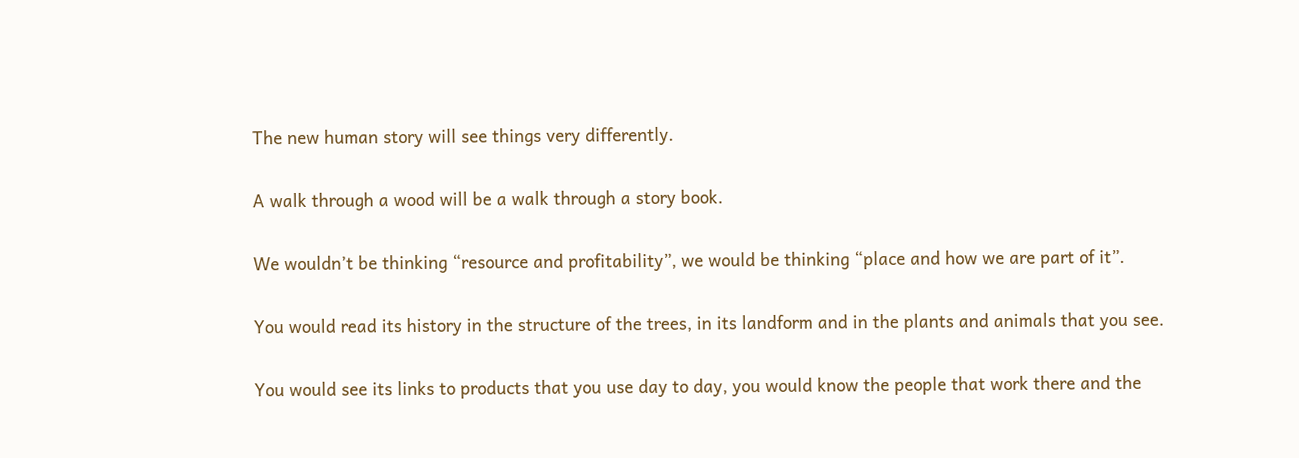The new human story will see things very differently.


A walk through a wood will be a walk through a story book.


We wouldn’t be thinking “resource and profitability”, we would be thinking “place and how we are part of it”.


You would read its history in the structure of the trees, in its landform and in the plants and animals that you see.


You would see its links to products that you use day to day, you would know the people that work there and the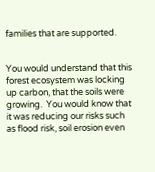families that are supported.


You would understand that this forest ecosystem was locking up carbon, that the soils were growing.  You would know that it was reducing our risks such as flood risk, soil erosion even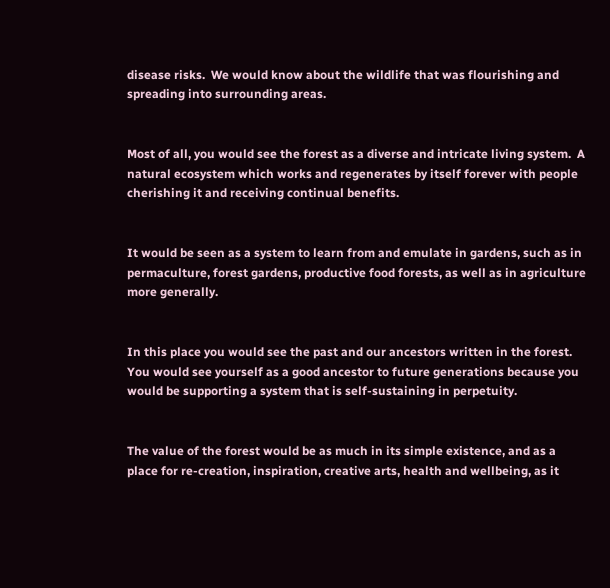disease risks.  We would know about the wildlife that was flourishing and spreading into surrounding areas.


Most of all, you would see the forest as a diverse and intricate living system.  A natural ecosystem which works and regenerates by itself forever with people cherishing it and receiving continual benefits.


It would be seen as a system to learn from and emulate in gardens, such as in permaculture, forest gardens, productive food forests, as well as in agriculture more generally.


In this place you would see the past and our ancestors written in the forest.  You would see yourself as a good ancestor to future generations because you would be supporting a system that is self-sustaining in perpetuity.


The value of the forest would be as much in its simple existence, and as a place for re-creation, inspiration, creative arts, health and wellbeing, as it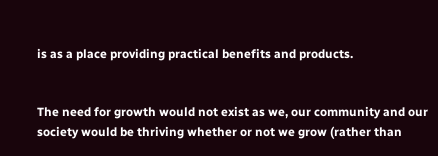is as a place providing practical benefits and products.


The need for growth would not exist as we, our community and our society would be thriving whether or not we grow (rather than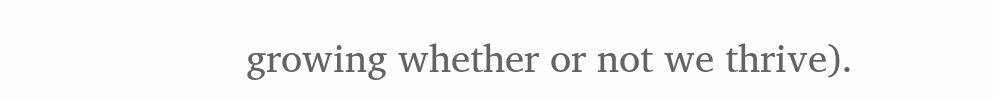growing whether or not we thrive).